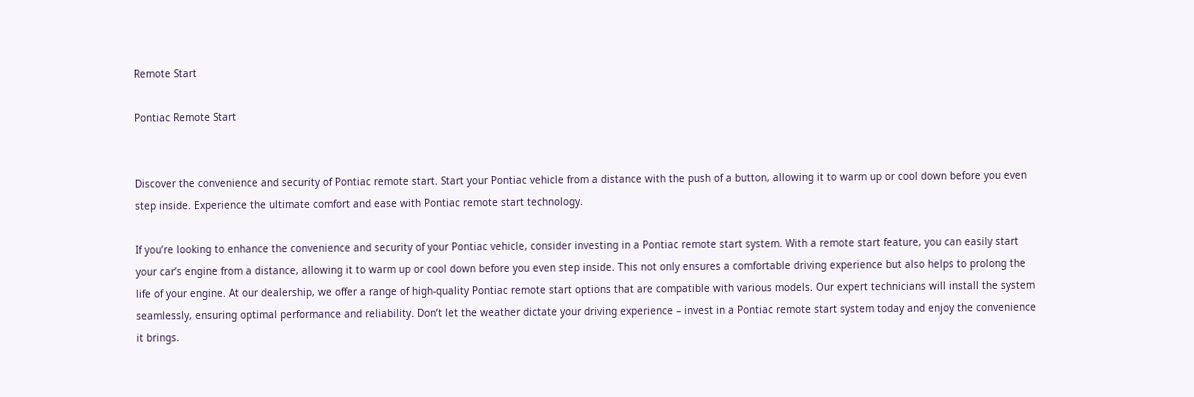Remote Start

Pontiac Remote Start


Discover the convenience and security of Pontiac remote start. Start your Pontiac vehicle from a distance with the push of a button, allowing it to warm up or cool down before you even step inside. Experience the ultimate comfort and ease with Pontiac remote start technology.

If you’re looking to enhance the convenience and security of your Pontiac vehicle, consider investing in a Pontiac remote start system. With a remote start feature, you can easily start your car’s engine from a distance, allowing it to warm up or cool down before you even step inside. This not only ensures a comfortable driving experience but also helps to prolong the life of your engine. At our dealership, we offer a range of high-quality Pontiac remote start options that are compatible with various models. Our expert technicians will install the system seamlessly, ensuring optimal performance and reliability. Don’t let the weather dictate your driving experience – invest in a Pontiac remote start system today and enjoy the convenience it brings.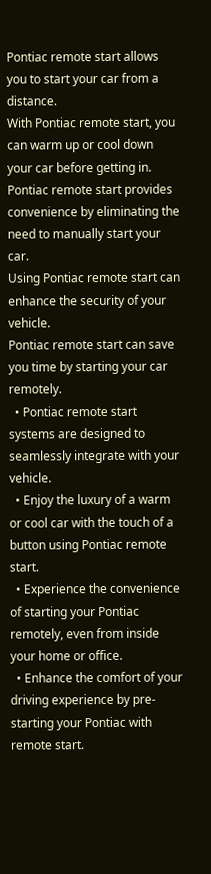Pontiac remote start allows you to start your car from a distance.
With Pontiac remote start, you can warm up or cool down your car before getting in.
Pontiac remote start provides convenience by eliminating the need to manually start your car.
Using Pontiac remote start can enhance the security of your vehicle.
Pontiac remote start can save you time by starting your car remotely.
  • Pontiac remote start systems are designed to seamlessly integrate with your vehicle.
  • Enjoy the luxury of a warm or cool car with the touch of a button using Pontiac remote start.
  • Experience the convenience of starting your Pontiac remotely, even from inside your home or office.
  • Enhance the comfort of your driving experience by pre-starting your Pontiac with remote start.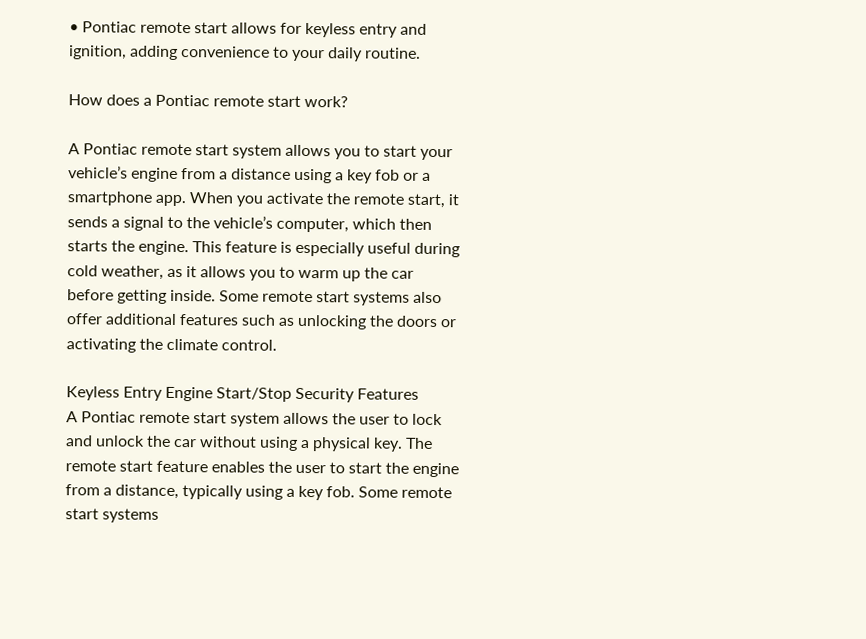• Pontiac remote start allows for keyless entry and ignition, adding convenience to your daily routine.

How does a Pontiac remote start work?

A Pontiac remote start system allows you to start your vehicle’s engine from a distance using a key fob or a smartphone app. When you activate the remote start, it sends a signal to the vehicle’s computer, which then starts the engine. This feature is especially useful during cold weather, as it allows you to warm up the car before getting inside. Some remote start systems also offer additional features such as unlocking the doors or activating the climate control.

Keyless Entry Engine Start/Stop Security Features
A Pontiac remote start system allows the user to lock and unlock the car without using a physical key. The remote start feature enables the user to start the engine from a distance, typically using a key fob. Some remote start systems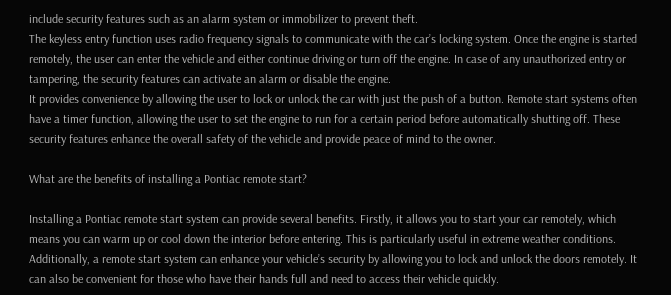include security features such as an alarm system or immobilizer to prevent theft.
The keyless entry function uses radio frequency signals to communicate with the car’s locking system. Once the engine is started remotely, the user can enter the vehicle and either continue driving or turn off the engine. In case of any unauthorized entry or tampering, the security features can activate an alarm or disable the engine.
It provides convenience by allowing the user to lock or unlock the car with just the push of a button. Remote start systems often have a timer function, allowing the user to set the engine to run for a certain period before automatically shutting off. These security features enhance the overall safety of the vehicle and provide peace of mind to the owner.

What are the benefits of installing a Pontiac remote start?

Installing a Pontiac remote start system can provide several benefits. Firstly, it allows you to start your car remotely, which means you can warm up or cool down the interior before entering. This is particularly useful in extreme weather conditions. Additionally, a remote start system can enhance your vehicle’s security by allowing you to lock and unlock the doors remotely. It can also be convenient for those who have their hands full and need to access their vehicle quickly.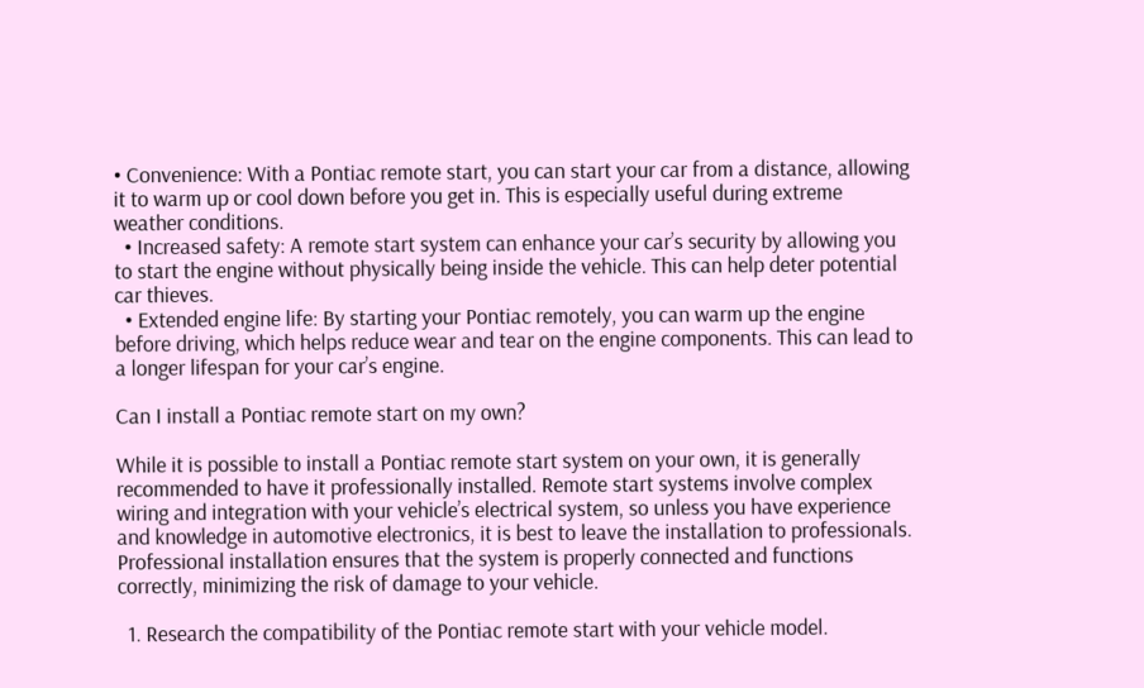• Convenience: With a Pontiac remote start, you can start your car from a distance, allowing it to warm up or cool down before you get in. This is especially useful during extreme weather conditions.
  • Increased safety: A remote start system can enhance your car’s security by allowing you to start the engine without physically being inside the vehicle. This can help deter potential car thieves.
  • Extended engine life: By starting your Pontiac remotely, you can warm up the engine before driving, which helps reduce wear and tear on the engine components. This can lead to a longer lifespan for your car’s engine.

Can I install a Pontiac remote start on my own?

While it is possible to install a Pontiac remote start system on your own, it is generally recommended to have it professionally installed. Remote start systems involve complex wiring and integration with your vehicle’s electrical system, so unless you have experience and knowledge in automotive electronics, it is best to leave the installation to professionals. Professional installation ensures that the system is properly connected and functions correctly, minimizing the risk of damage to your vehicle.

  1. Research the compatibility of the Pontiac remote start with your vehicle model.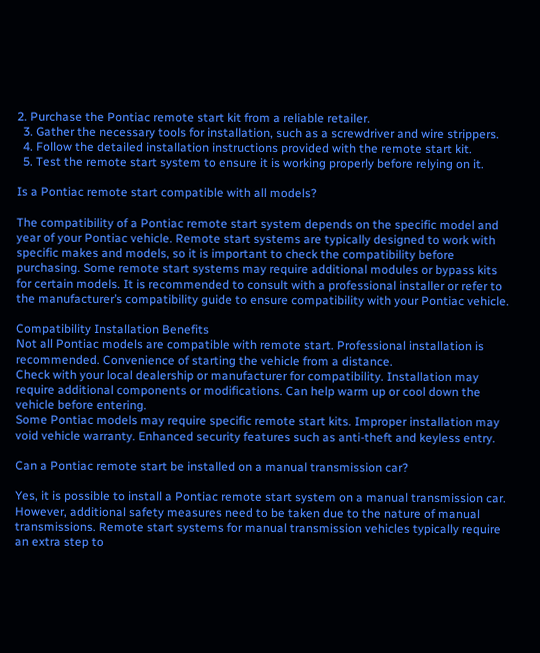2. Purchase the Pontiac remote start kit from a reliable retailer.
  3. Gather the necessary tools for installation, such as a screwdriver and wire strippers.
  4. Follow the detailed installation instructions provided with the remote start kit.
  5. Test the remote start system to ensure it is working properly before relying on it.

Is a Pontiac remote start compatible with all models?

The compatibility of a Pontiac remote start system depends on the specific model and year of your Pontiac vehicle. Remote start systems are typically designed to work with specific makes and models, so it is important to check the compatibility before purchasing. Some remote start systems may require additional modules or bypass kits for certain models. It is recommended to consult with a professional installer or refer to the manufacturer’s compatibility guide to ensure compatibility with your Pontiac vehicle.

Compatibility Installation Benefits
Not all Pontiac models are compatible with remote start. Professional installation is recommended. Convenience of starting the vehicle from a distance.
Check with your local dealership or manufacturer for compatibility. Installation may require additional components or modifications. Can help warm up or cool down the vehicle before entering.
Some Pontiac models may require specific remote start kits. Improper installation may void vehicle warranty. Enhanced security features such as anti-theft and keyless entry.

Can a Pontiac remote start be installed on a manual transmission car?

Yes, it is possible to install a Pontiac remote start system on a manual transmission car. However, additional safety measures need to be taken due to the nature of manual transmissions. Remote start systems for manual transmission vehicles typically require an extra step to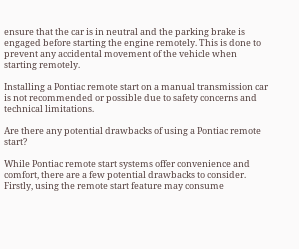ensure that the car is in neutral and the parking brake is engaged before starting the engine remotely. This is done to prevent any accidental movement of the vehicle when starting remotely.

Installing a Pontiac remote start on a manual transmission car is not recommended or possible due to safety concerns and technical limitations.

Are there any potential drawbacks of using a Pontiac remote start?

While Pontiac remote start systems offer convenience and comfort, there are a few potential drawbacks to consider. Firstly, using the remote start feature may consume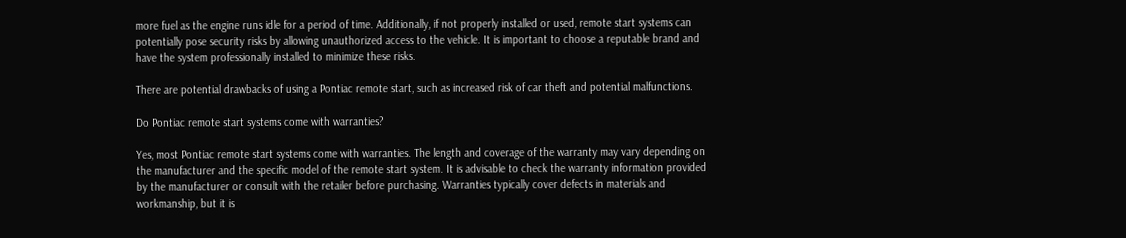more fuel as the engine runs idle for a period of time. Additionally, if not properly installed or used, remote start systems can potentially pose security risks by allowing unauthorized access to the vehicle. It is important to choose a reputable brand and have the system professionally installed to minimize these risks.

There are potential drawbacks of using a Pontiac remote start, such as increased risk of car theft and potential malfunctions.

Do Pontiac remote start systems come with warranties?

Yes, most Pontiac remote start systems come with warranties. The length and coverage of the warranty may vary depending on the manufacturer and the specific model of the remote start system. It is advisable to check the warranty information provided by the manufacturer or consult with the retailer before purchasing. Warranties typically cover defects in materials and workmanship, but it is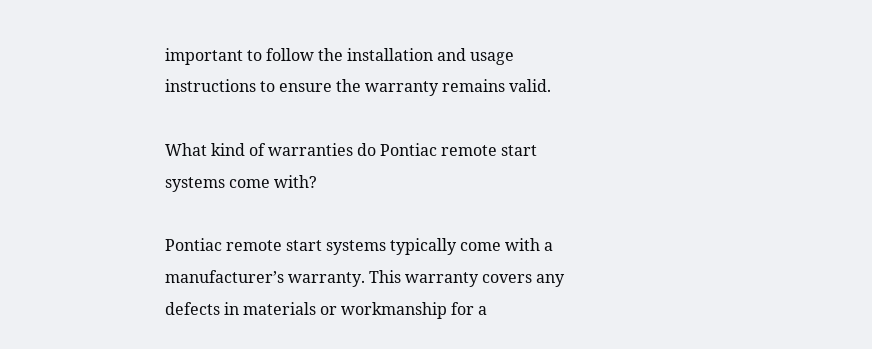important to follow the installation and usage instructions to ensure the warranty remains valid.

What kind of warranties do Pontiac remote start systems come with?

Pontiac remote start systems typically come with a manufacturer’s warranty. This warranty covers any defects in materials or workmanship for a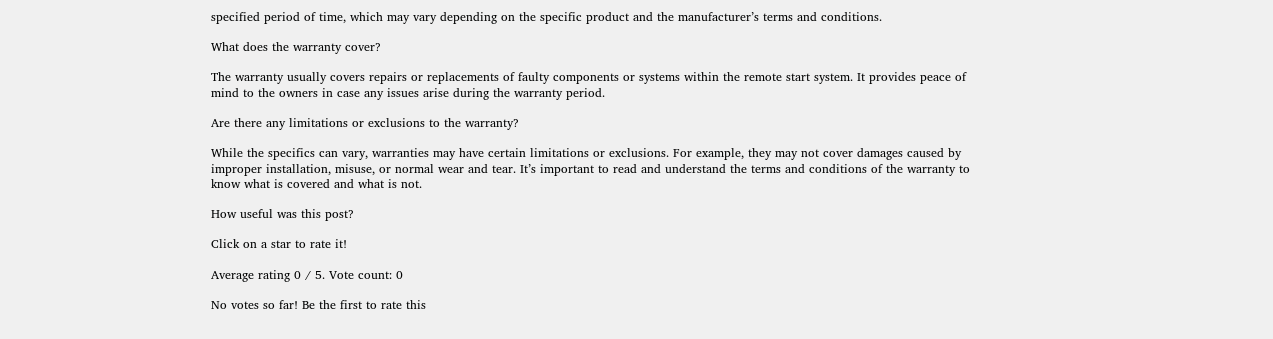specified period of time, which may vary depending on the specific product and the manufacturer’s terms and conditions.

What does the warranty cover?

The warranty usually covers repairs or replacements of faulty components or systems within the remote start system. It provides peace of mind to the owners in case any issues arise during the warranty period.

Are there any limitations or exclusions to the warranty?

While the specifics can vary, warranties may have certain limitations or exclusions. For example, they may not cover damages caused by improper installation, misuse, or normal wear and tear. It’s important to read and understand the terms and conditions of the warranty to know what is covered and what is not.

How useful was this post?

Click on a star to rate it!

Average rating 0 / 5. Vote count: 0

No votes so far! Be the first to rate this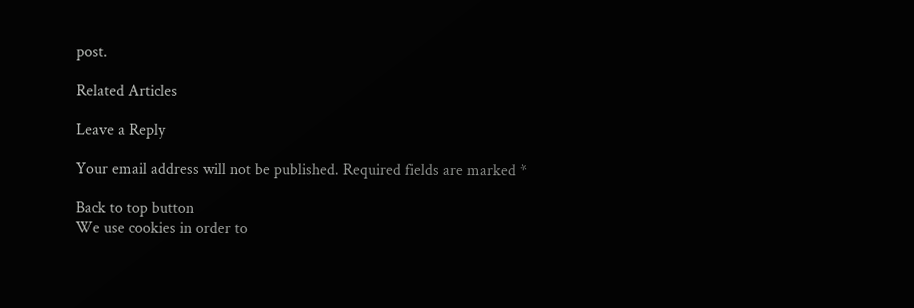post.

Related Articles

Leave a Reply

Your email address will not be published. Required fields are marked *

Back to top button
We use cookies in order to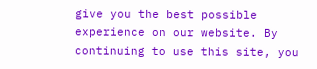give you the best possible experience on our website. By continuing to use this site, you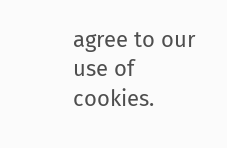agree to our use of cookies.